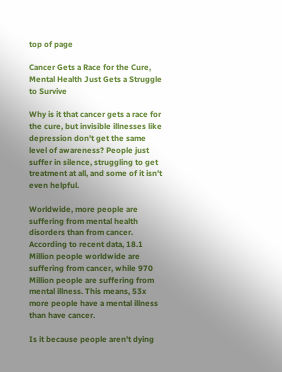top of page

Cancer Gets a Race for the Cure, Mental Health Just Gets a Struggle to Survive

Why is it that cancer gets a race for the cure, but invisible illnesses like depression don't get the same level of awareness? People just suffer in silence, struggling to get treatment at all, and some of it isn't even helpful.

Worldwide, more people are suffering from mental health disorders than from cancer. According to recent data, 18.1 Million people worldwide are suffering from cancer, while 970 Million people are suffering from mental illness. This means, 53x more people have a mental illness than have cancer.

Is it because people aren't dying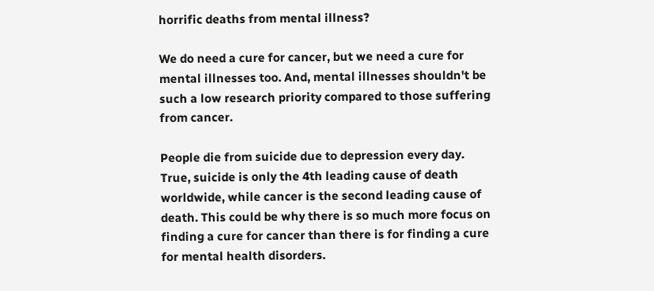horrific deaths from mental illness?

We do need a cure for cancer, but we need a cure for mental illnesses too. And, mental illnesses shouldn't be such a low research priority compared to those suffering from cancer.

People die from suicide due to depression every day. True, suicide is only the 4th leading cause of death worldwide, while cancer is the second leading cause of death. This could be why there is so much more focus on finding a cure for cancer than there is for finding a cure for mental health disorders.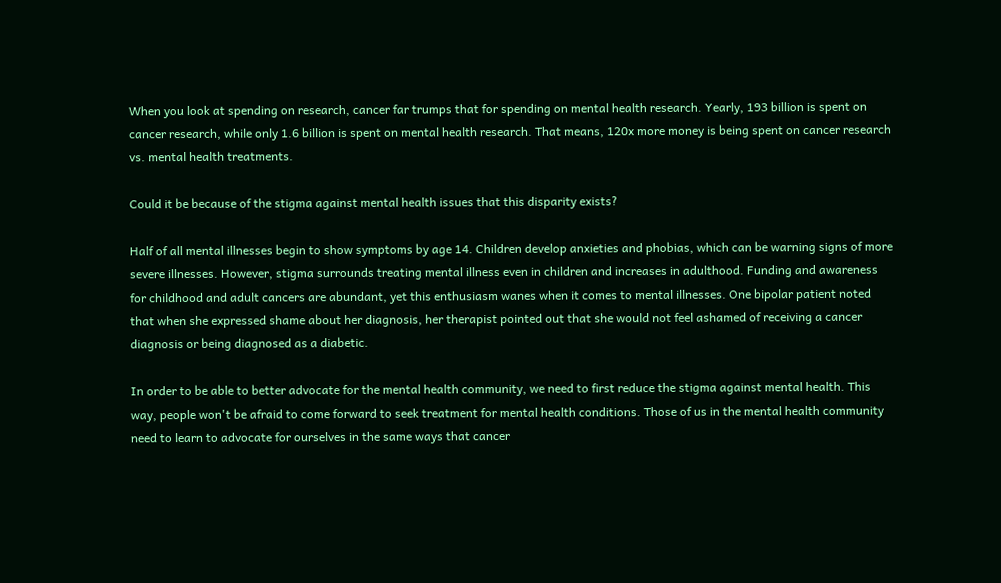When you look at spending on research, cancer far trumps that for spending on mental health research. Yearly, 193 billion is spent on cancer research, while only 1.6 billion is spent on mental health research. That means, 120x more money is being spent on cancer research vs. mental health treatments.

Could it be because of the stigma against mental health issues that this disparity exists?

Half of all mental illnesses begin to show symptoms by age 14. Children develop anxieties and phobias, which can be warning signs of more severe illnesses. However, stigma surrounds treating mental illness even in children and increases in adulthood. Funding and awareness for childhood and adult cancers are abundant, yet this enthusiasm wanes when it comes to mental illnesses. One bipolar patient noted that when she expressed shame about her diagnosis, her therapist pointed out that she would not feel ashamed of receiving a cancer diagnosis or being diagnosed as a diabetic.

In order to be able to better advocate for the mental health community, we need to first reduce the stigma against mental health. This way, people won't be afraid to come forward to seek treatment for mental health conditions. Those of us in the mental health community need to learn to advocate for ourselves in the same ways that cancer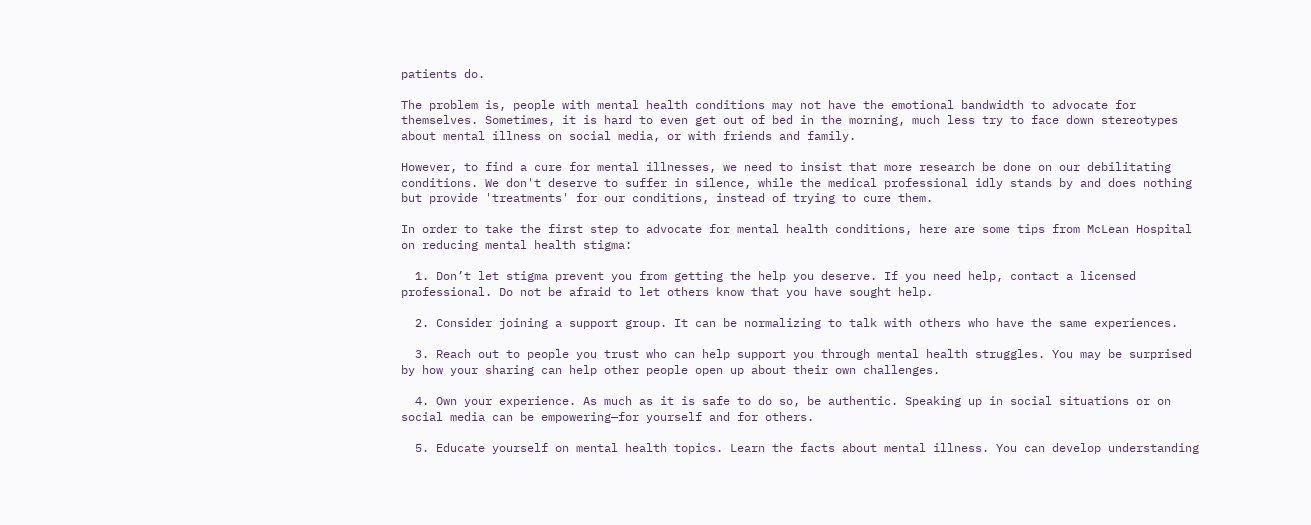patients do.

The problem is, people with mental health conditions may not have the emotional bandwidth to advocate for themselves. Sometimes, it is hard to even get out of bed in the morning, much less try to face down stereotypes about mental illness on social media, or with friends and family.

However, to find a cure for mental illnesses, we need to insist that more research be done on our debilitating conditions. We don't deserve to suffer in silence, while the medical professional idly stands by and does nothing but provide 'treatments' for our conditions, instead of trying to cure them.

In order to take the first step to advocate for mental health conditions, here are some tips from McLean Hospital on reducing mental health stigma:

  1. Don’t let stigma prevent you from getting the help you deserve. If you need help, contact a licensed professional. Do not be afraid to let others know that you have sought help.

  2. Consider joining a support group. It can be normalizing to talk with others who have the same experiences.

  3. Reach out to people you trust who can help support you through mental health struggles. You may be surprised by how your sharing can help other people open up about their own challenges.

  4. Own your experience. As much as it is safe to do so, be authentic. Speaking up in social situations or on social media can be empowering—for yourself and for others.

  5. Educate yourself on mental health topics. Learn the facts about mental illness. You can develop understanding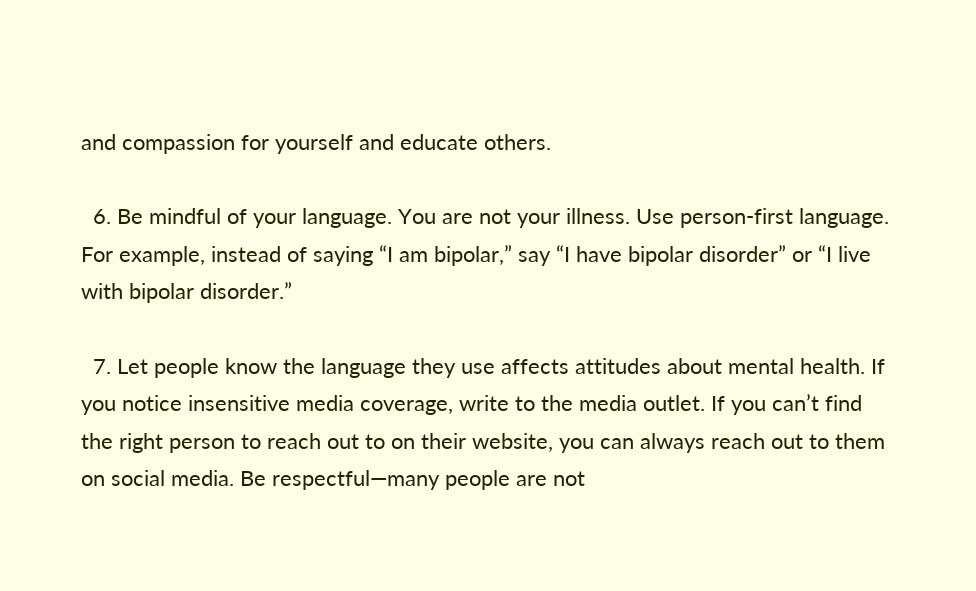and compassion for yourself and educate others.

  6. Be mindful of your language. You are not your illness. Use person-first language. For example, instead of saying “I am bipolar,” say “I have bipolar disorder” or “I live with bipolar disorder.”

  7. Let people know the language they use affects attitudes about mental health. If you notice insensitive media coverage, write to the media outlet. If you can’t find the right person to reach out to on their website, you can always reach out to them on social media. Be respectful—many people are not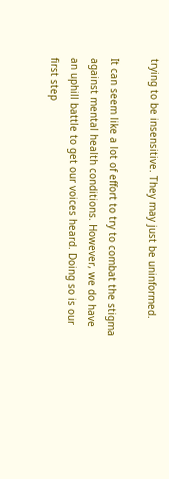trying to be insensitive. They may just be uninformed.

It can seem like a lot of effort to try to combat the stigma against mental health conditions. However, we do have an uphill battle to get our voices heard. Doing so is our first step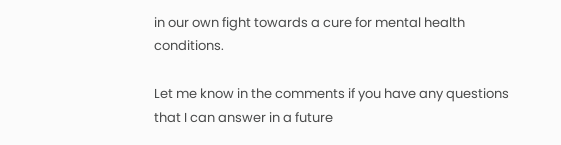in our own fight towards a cure for mental health conditions.

Let me know in the comments if you have any questions that I can answer in a future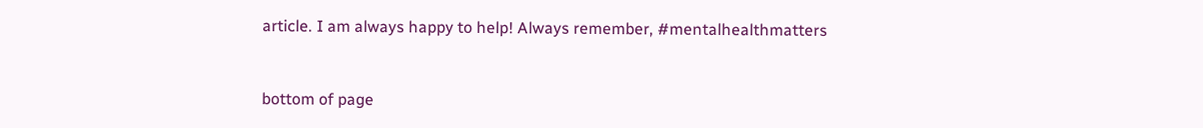article. I am always happy to help! Always remember, #mentalhealthmatters


bottom of page